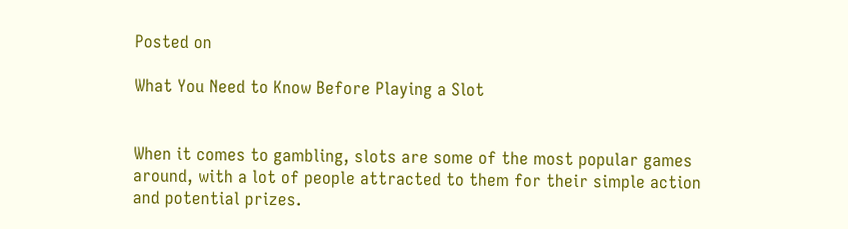Posted on

What You Need to Know Before Playing a Slot


When it comes to gambling, slots are some of the most popular games around, with a lot of people attracted to them for their simple action and potential prizes.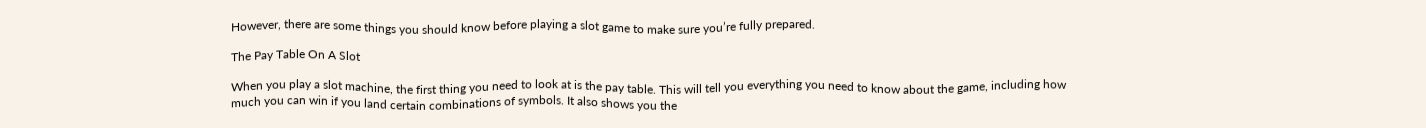However, there are some things you should know before playing a slot game to make sure you’re fully prepared.

The Pay Table On A Slot

When you play a slot machine, the first thing you need to look at is the pay table. This will tell you everything you need to know about the game, including how much you can win if you land certain combinations of symbols. It also shows you the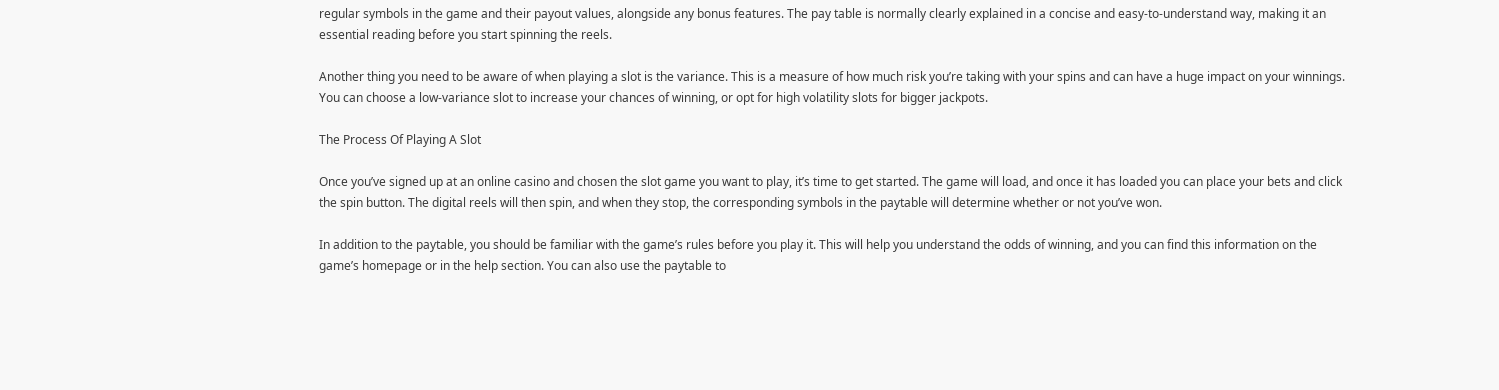regular symbols in the game and their payout values, alongside any bonus features. The pay table is normally clearly explained in a concise and easy-to-understand way, making it an essential reading before you start spinning the reels.

Another thing you need to be aware of when playing a slot is the variance. This is a measure of how much risk you’re taking with your spins and can have a huge impact on your winnings. You can choose a low-variance slot to increase your chances of winning, or opt for high volatility slots for bigger jackpots.

The Process Of Playing A Slot

Once you’ve signed up at an online casino and chosen the slot game you want to play, it’s time to get started. The game will load, and once it has loaded you can place your bets and click the spin button. The digital reels will then spin, and when they stop, the corresponding symbols in the paytable will determine whether or not you’ve won.

In addition to the paytable, you should be familiar with the game’s rules before you play it. This will help you understand the odds of winning, and you can find this information on the game’s homepage or in the help section. You can also use the paytable to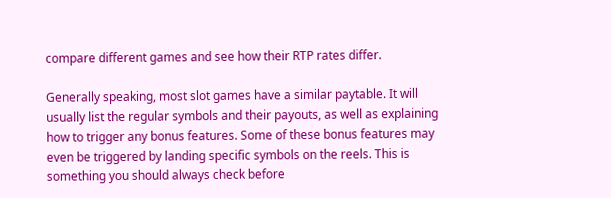compare different games and see how their RTP rates differ.

Generally speaking, most slot games have a similar paytable. It will usually list the regular symbols and their payouts, as well as explaining how to trigger any bonus features. Some of these bonus features may even be triggered by landing specific symbols on the reels. This is something you should always check before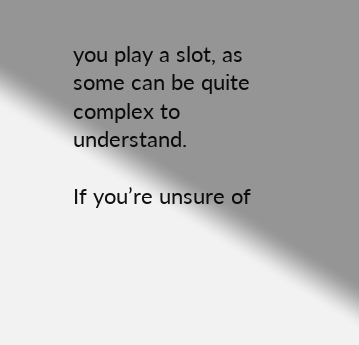you play a slot, as some can be quite complex to understand.

If you’re unsure of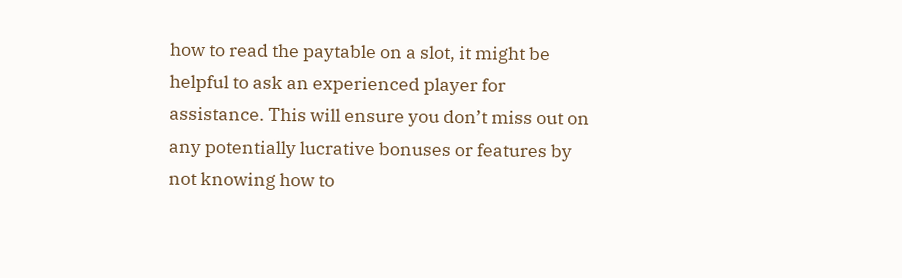how to read the paytable on a slot, it might be helpful to ask an experienced player for assistance. This will ensure you don’t miss out on any potentially lucrative bonuses or features by not knowing how to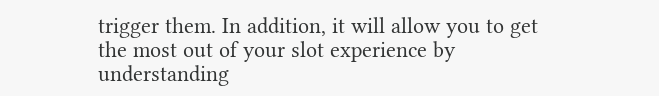trigger them. In addition, it will allow you to get the most out of your slot experience by understanding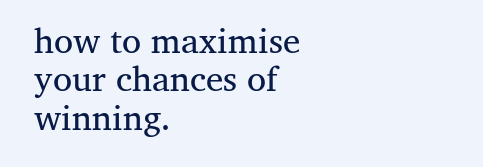how to maximise your chances of winning.